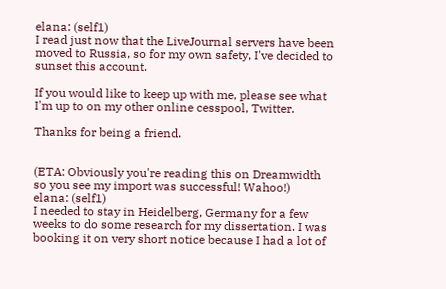elana: (self1)
I read just now that the LiveJournal servers have been moved to Russia, so for my own safety, I've decided to sunset this account.

If you would like to keep up with me, please see what I'm up to on my other online cesspool, Twitter.

Thanks for being a friend.


(ETA: Obviously you're reading this on Dreamwidth so you see my import was successful! Wahoo!)
elana: (self1)
I needed to stay in Heidelberg, Germany for a few weeks to do some research for my dissertation. I was booking it on very short notice because I had a lot of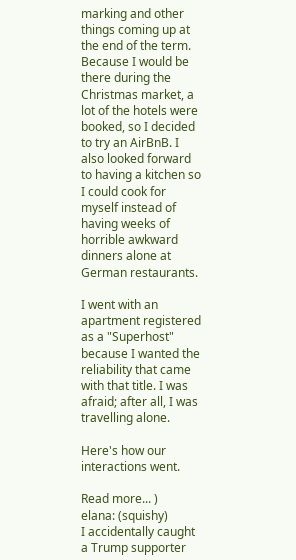marking and other things coming up at the end of the term. Because I would be there during the Christmas market, a lot of the hotels were booked, so I decided to try an AirBnB. I also looked forward to having a kitchen so I could cook for myself instead of having weeks of horrible awkward dinners alone at German restaurants.

I went with an apartment registered as a "Superhost" because I wanted the reliability that came with that title. I was afraid; after all, I was travelling alone.

Here's how our interactions went.

Read more... )
elana: (squishy)
I accidentally caught a Trump supporter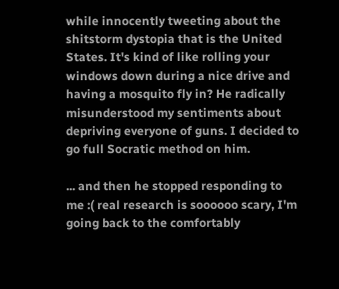while innocently tweeting about the shitstorm dystopia that is the United States. It's kind of like rolling your windows down during a nice drive and having a mosquito fly in? He radically misunderstood my sentiments about depriving everyone of guns. I decided to go full Socratic method on him.

... and then he stopped responding to me :( real research is soooooo scary, I'm going back to the comfortably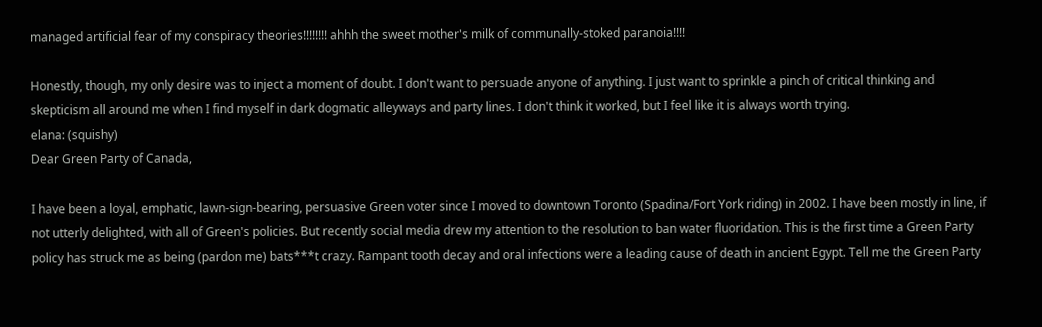managed artificial fear of my conspiracy theories!!!!!!!! ahhh the sweet mother's milk of communally-stoked paranoia!!!!

Honestly, though, my only desire was to inject a moment of doubt. I don't want to persuade anyone of anything. I just want to sprinkle a pinch of critical thinking and skepticism all around me when I find myself in dark dogmatic alleyways and party lines. I don't think it worked, but I feel like it is always worth trying.
elana: (squishy)
Dear Green Party of Canada,

I have been a loyal, emphatic, lawn-sign-bearing, persuasive Green voter since I moved to downtown Toronto (Spadina/Fort York riding) in 2002. I have been mostly in line, if not utterly delighted, with all of Green's policies. But recently social media drew my attention to the resolution to ban water fluoridation. This is the first time a Green Party policy has struck me as being (pardon me) bats***t crazy. Rampant tooth decay and oral infections were a leading cause of death in ancient Egypt. Tell me the Green Party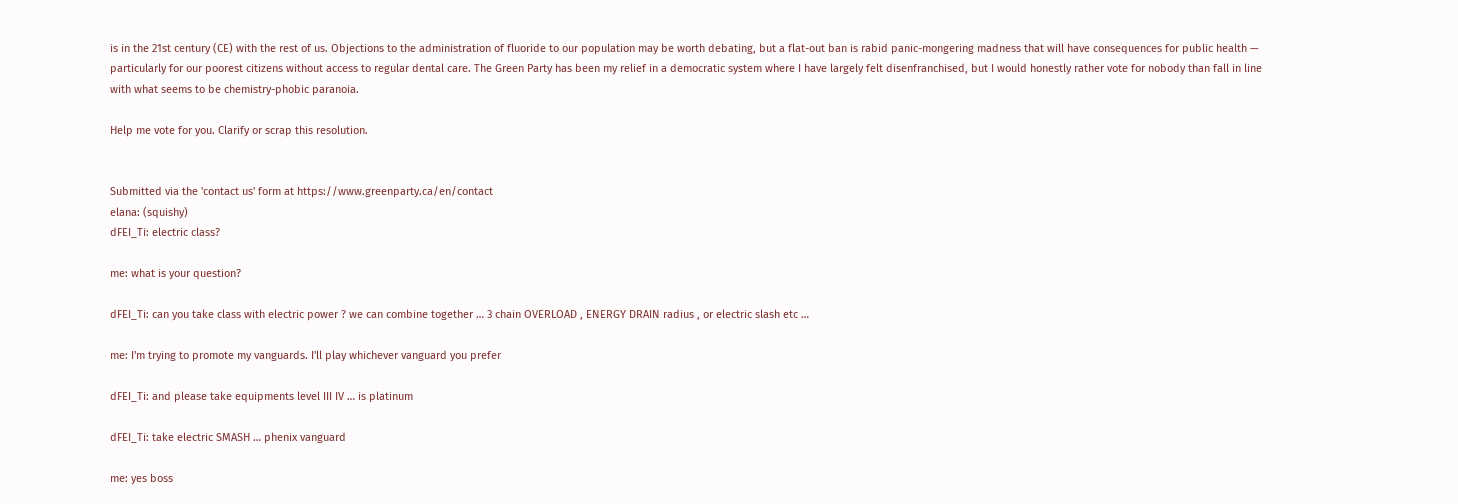is in the 21st century (CE) with the rest of us. Objections to the administration of fluoride to our population may be worth debating, but a flat-out ban is rabid panic-mongering madness that will have consequences for public health — particularly for our poorest citizens without access to regular dental care. The Green Party has been my relief in a democratic system where I have largely felt disenfranchised, but I would honestly rather vote for nobody than fall in line with what seems to be chemistry-phobic paranoia.

Help me vote for you. Clarify or scrap this resolution.


Submitted via the 'contact us' form at https://www.greenparty.ca/en/contact
elana: (squishy)
dFEI_Ti: electric class?

me: what is your question?

dFEI_Ti: can you take class with electric power ? we can combine together … 3 chain OVERLOAD , ENERGY DRAIN radius , or electric slash etc …

me: I'm trying to promote my vanguards. I'll play whichever vanguard you prefer

dFEI_Ti: and please take equipments level III IV … is platinum

dFEI_Ti: take electric SMASH … phenix vanguard

me: yes boss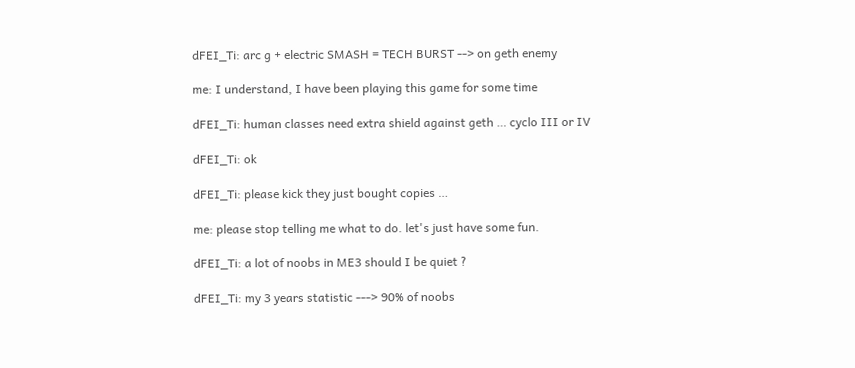dFEI_Ti: arc g + electric SMASH = TECH BURST --> on geth enemy

me: I understand, I have been playing this game for some time

dFEI_Ti: human classes need extra shield against geth … cyclo III or IV

dFEI_Ti: ok

dFEI_Ti: please kick they just bought copies …

me: please stop telling me what to do. let's just have some fun.

dFEI_Ti: a lot of noobs in ME3 should I be quiet ?

dFEI_Ti: my 3 years statistic ---> 90% of noobs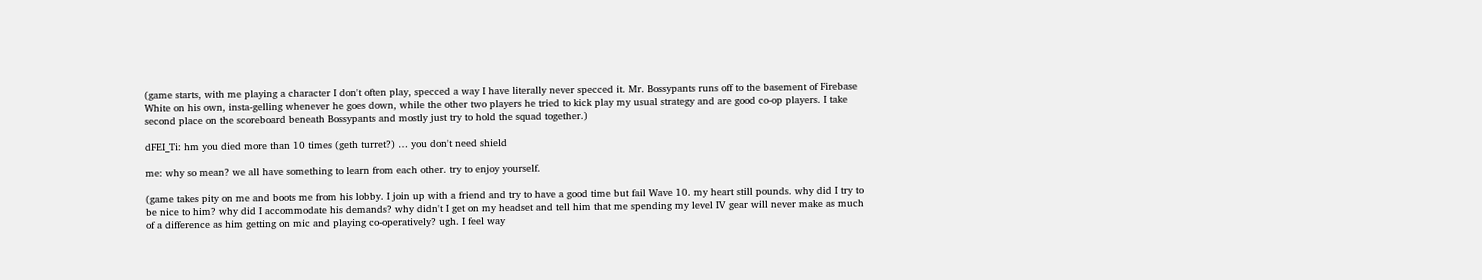(game starts, with me playing a character I don't often play, specced a way I have literally never specced it. Mr. Bossypants runs off to the basement of Firebase White on his own, insta-gelling whenever he goes down, while the other two players he tried to kick play my usual strategy and are good co-op players. I take second place on the scoreboard beneath Bossypants and mostly just try to hold the squad together.)

dFEI_Ti: hm you died more than 10 times (geth turret?) … you don't need shield

me: why so mean? we all have something to learn from each other. try to enjoy yourself.

(game takes pity on me and boots me from his lobby. I join up with a friend and try to have a good time but fail Wave 10. my heart still pounds. why did I try to be nice to him? why did I accommodate his demands? why didn't I get on my headset and tell him that me spending my level IV gear will never make as much of a difference as him getting on mic and playing co-operatively? ugh. I feel way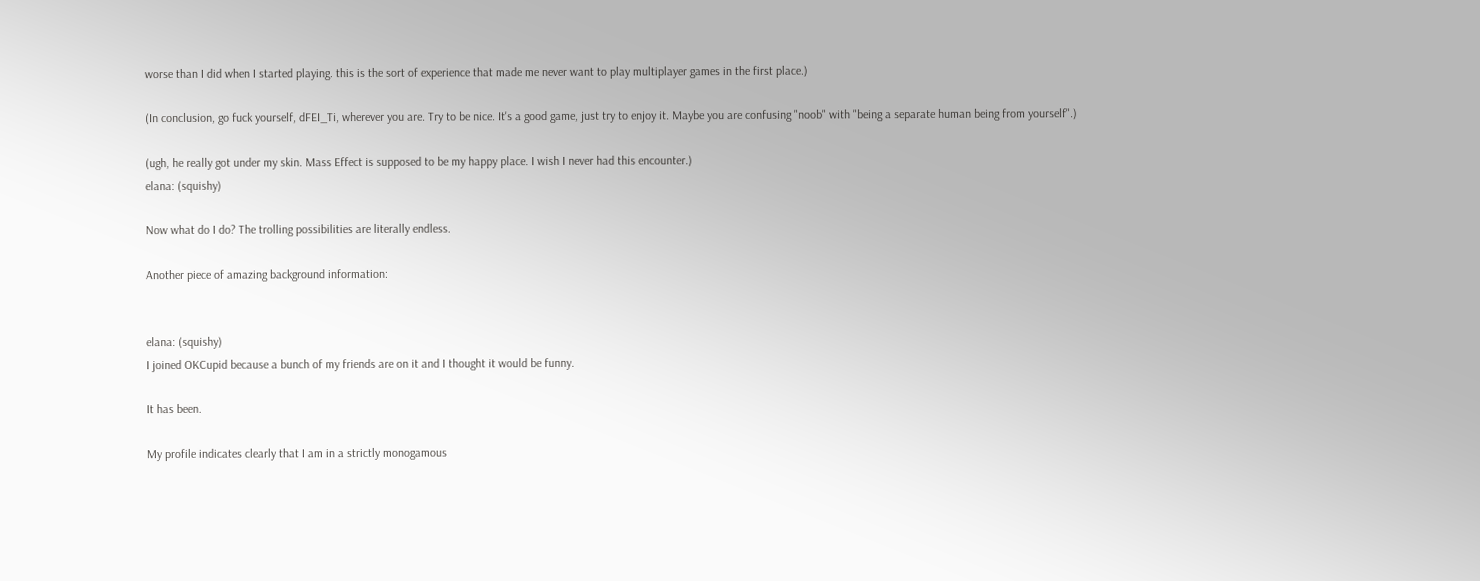worse than I did when I started playing. this is the sort of experience that made me never want to play multiplayer games in the first place.)

(In conclusion, go fuck yourself, dFEI_Ti, wherever you are. Try to be nice. It's a good game, just try to enjoy it. Maybe you are confusing "noob" with "being a separate human being from yourself".)

(ugh, he really got under my skin. Mass Effect is supposed to be my happy place. I wish I never had this encounter.)
elana: (squishy)

Now what do I do? The trolling possibilities are literally endless.

Another piece of amazing background information:


elana: (squishy)
I joined OKCupid because a bunch of my friends are on it and I thought it would be funny.

It has been.

My profile indicates clearly that I am in a strictly monogamous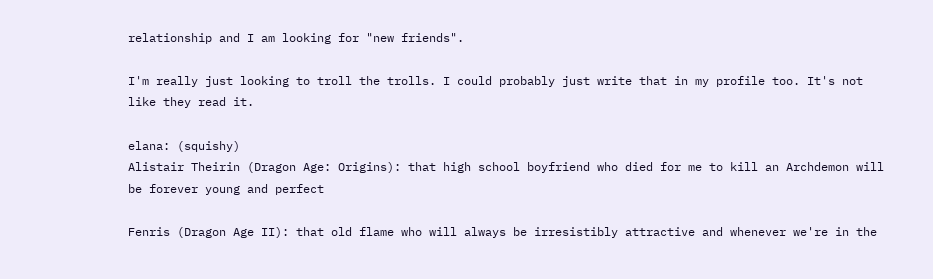relationship and I am looking for "new friends".

I'm really just looking to troll the trolls. I could probably just write that in my profile too. It's not like they read it.

elana: (squishy)
Alistair Theirin (Dragon Age: Origins): that high school boyfriend who died for me to kill an Archdemon will be forever young and perfect

Fenris (Dragon Age II): that old flame who will always be irresistibly attractive and whenever we're in the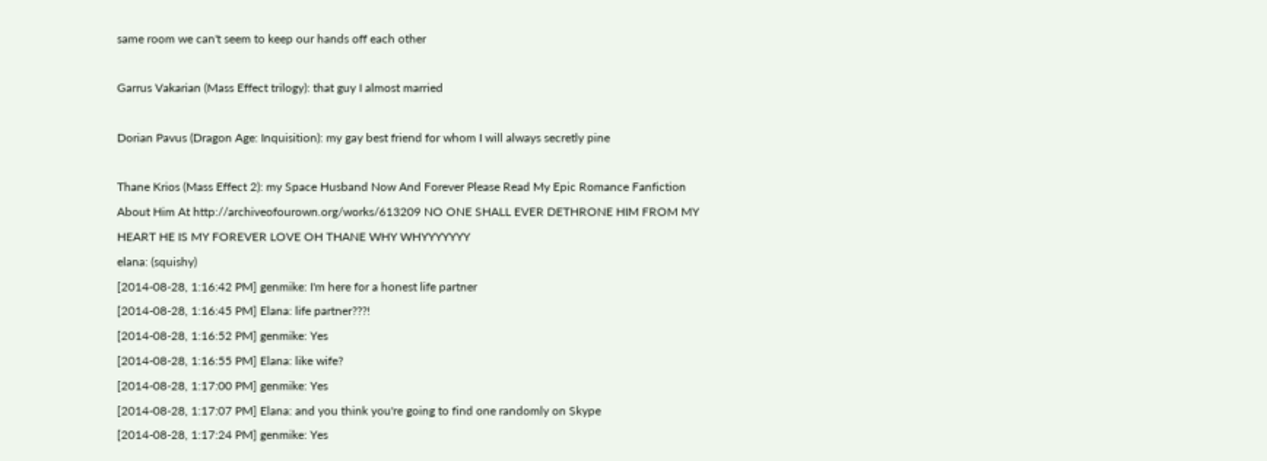same room we can't seem to keep our hands off each other

Garrus Vakarian (Mass Effect trilogy): that guy I almost married

Dorian Pavus (Dragon Age: Inquisition): my gay best friend for whom I will always secretly pine

Thane Krios (Mass Effect 2): my Space Husband Now And Forever Please Read My Epic Romance Fanfiction About Him At http://archiveofourown.org/works/613209 NO ONE SHALL EVER DETHRONE HIM FROM MY HEART HE IS MY FOREVER LOVE OH THANE WHY WHYYYYYYY
elana: (squishy)
[2014-08-28, 1:16:42 PM] genmike: I'm here for a honest life partner
[2014-08-28, 1:16:45 PM] Elana: life partner???!
[2014-08-28, 1:16:52 PM] genmike: Yes
[2014-08-28, 1:16:55 PM] Elana: like wife?
[2014-08-28, 1:17:00 PM] genmike: Yes
[2014-08-28, 1:17:07 PM] Elana: and you think you're going to find one randomly on Skype
[2014-08-28, 1:17:24 PM] genmike: Yes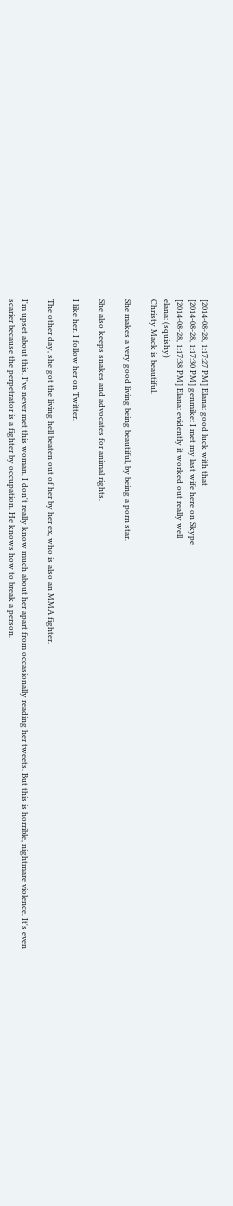[2014-08-28, 1:17:27 PM] Elana: good luck with that
[2014-08-28, 1:17:30 PM] genmike: I met my last wife here on Skype
[2014-08-28, 1:17:38 PM] Elana: evidently it worked out really well
elana: (squishy)
Christy Mack is beautiful.

She makes a very good living being beautiful, by being a porn star.

She also keeps snakes and advocates for animal rights.

I like her. I follow her on Twitter.

The other day, she got the living hell beaten out of her by her ex, who is also an MMA fighter.

I'm upset about this. I've never met this woman. I don't really know much about her apart from occasionally reading her tweets. But this is horrible, nightmare violence. It's even scarier because the perpetrator is a fighter by occupation. He knows how to break a person.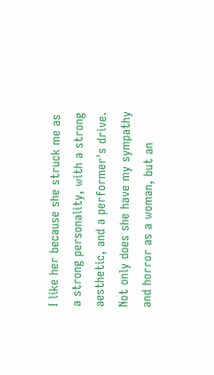I like her because she struck me as a strong personality, with a strong aesthetic, and a performer's drive. Not only does she have my sympathy and horror as a woman, but an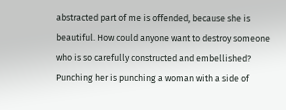abstracted part of me is offended, because she is beautiful. How could anyone want to destroy someone who is so carefully constructed and embellished? Punching her is punching a woman with a side of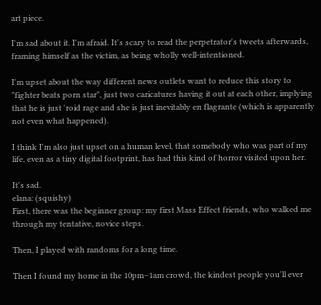art piece.

I'm sad about it. I'm afraid. It's scary to read the perpetrator's tweets afterwards, framing himself as the victim, as being wholly well-intentioned.

I'm upset about the way different news outlets want to reduce this story to "fighter beats porn star", just two caricatures having it out at each other, implying that he is just 'roid rage and she is just inevitably en flagrante (which is apparently not even what happened).

I think I'm also just upset on a human level, that somebody who was part of my life, even as a tiny digital footprint, has had this kind of horror visited upon her.

It's sad.
elana: (squishy)
First, there was the beginner group: my first Mass Effect friends, who walked me through my tentative, novice steps.

Then, I played with randoms for a long time.

Then I found my home in the 10pm–1am crowd, the kindest people you'll ever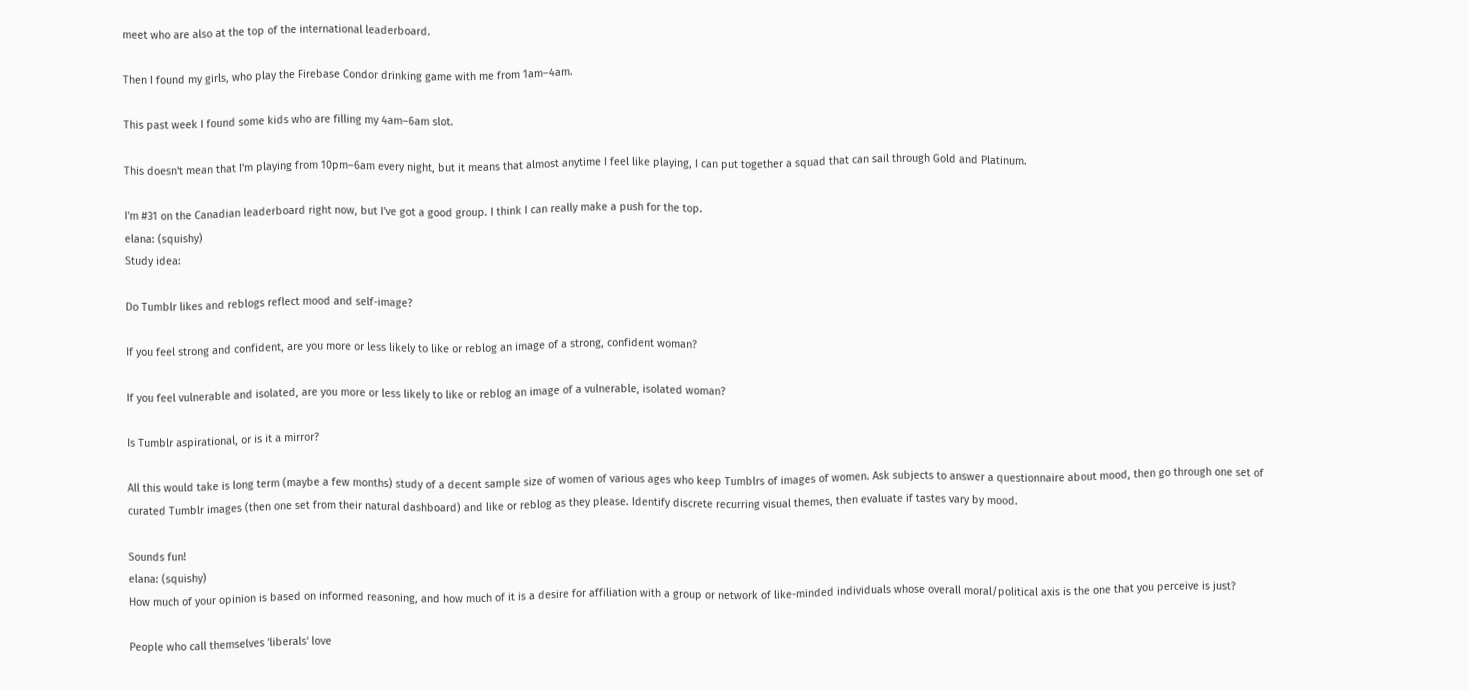meet who are also at the top of the international leaderboard.

Then I found my girls, who play the Firebase Condor drinking game with me from 1am–4am.

This past week I found some kids who are filling my 4am–6am slot.

This doesn't mean that I'm playing from 10pm–6am every night, but it means that almost anytime I feel like playing, I can put together a squad that can sail through Gold and Platinum.

I'm #31 on the Canadian leaderboard right now, but I've got a good group. I think I can really make a push for the top.
elana: (squishy)
Study idea:

Do Tumblr likes and reblogs reflect mood and self-image?

If you feel strong and confident, are you more or less likely to like or reblog an image of a strong, confident woman?

If you feel vulnerable and isolated, are you more or less likely to like or reblog an image of a vulnerable, isolated woman?

Is Tumblr aspirational, or is it a mirror?

All this would take is long term (maybe a few months) study of a decent sample size of women of various ages who keep Tumblrs of images of women. Ask subjects to answer a questionnaire about mood, then go through one set of curated Tumblr images (then one set from their natural dashboard) and like or reblog as they please. Identify discrete recurring visual themes, then evaluate if tastes vary by mood.

Sounds fun!
elana: (squishy)
How much of your opinion is based on informed reasoning, and how much of it is a desire for affiliation with a group or network of like-minded individuals whose overall moral/political axis is the one that you perceive is just?

People who call themselves 'liberals' love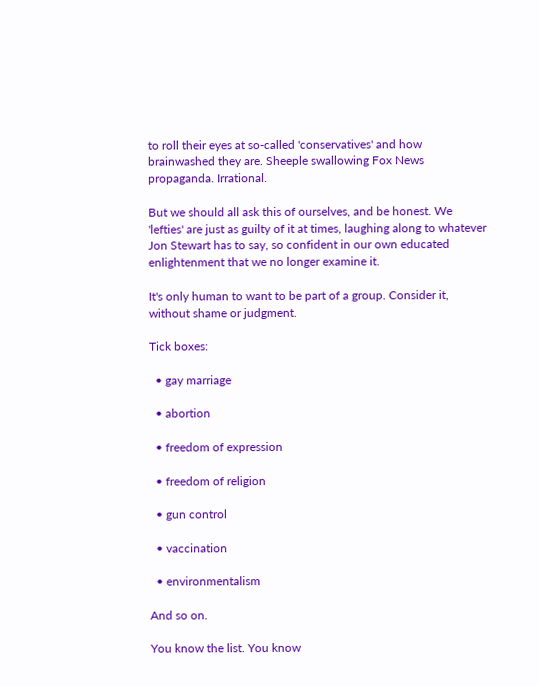to roll their eyes at so-called 'conservatives' and how brainwashed they are. Sheeple swallowing Fox News propaganda. Irrational.

But we should all ask this of ourselves, and be honest. We 'lefties' are just as guilty of it at times, laughing along to whatever Jon Stewart has to say, so confident in our own educated enlightenment that we no longer examine it.

It's only human to want to be part of a group. Consider it, without shame or judgment.

Tick boxes:

  • gay marriage

  • abortion

  • freedom of expression

  • freedom of religion

  • gun control

  • vaccination

  • environmentalism

And so on.

You know the list. You know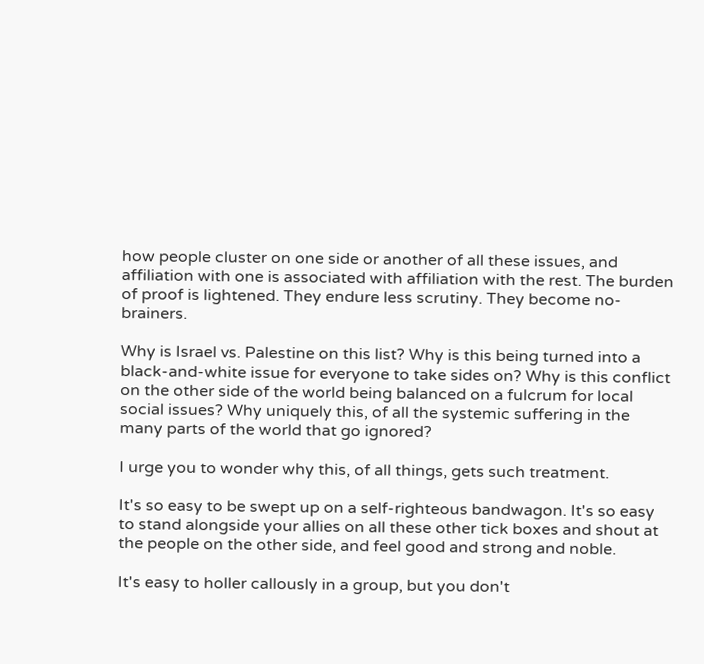how people cluster on one side or another of all these issues, and affiliation with one is associated with affiliation with the rest. The burden of proof is lightened. They endure less scrutiny. They become no-brainers.

Why is Israel vs. Palestine on this list? Why is this being turned into a black-and-white issue for everyone to take sides on? Why is this conflict on the other side of the world being balanced on a fulcrum for local social issues? Why uniquely this, of all the systemic suffering in the many parts of the world that go ignored?

I urge you to wonder why this, of all things, gets such treatment.

It's so easy to be swept up on a self-righteous bandwagon. It's so easy to stand alongside your allies on all these other tick boxes and shout at the people on the other side, and feel good and strong and noble.

It's easy to holler callously in a group, but you don't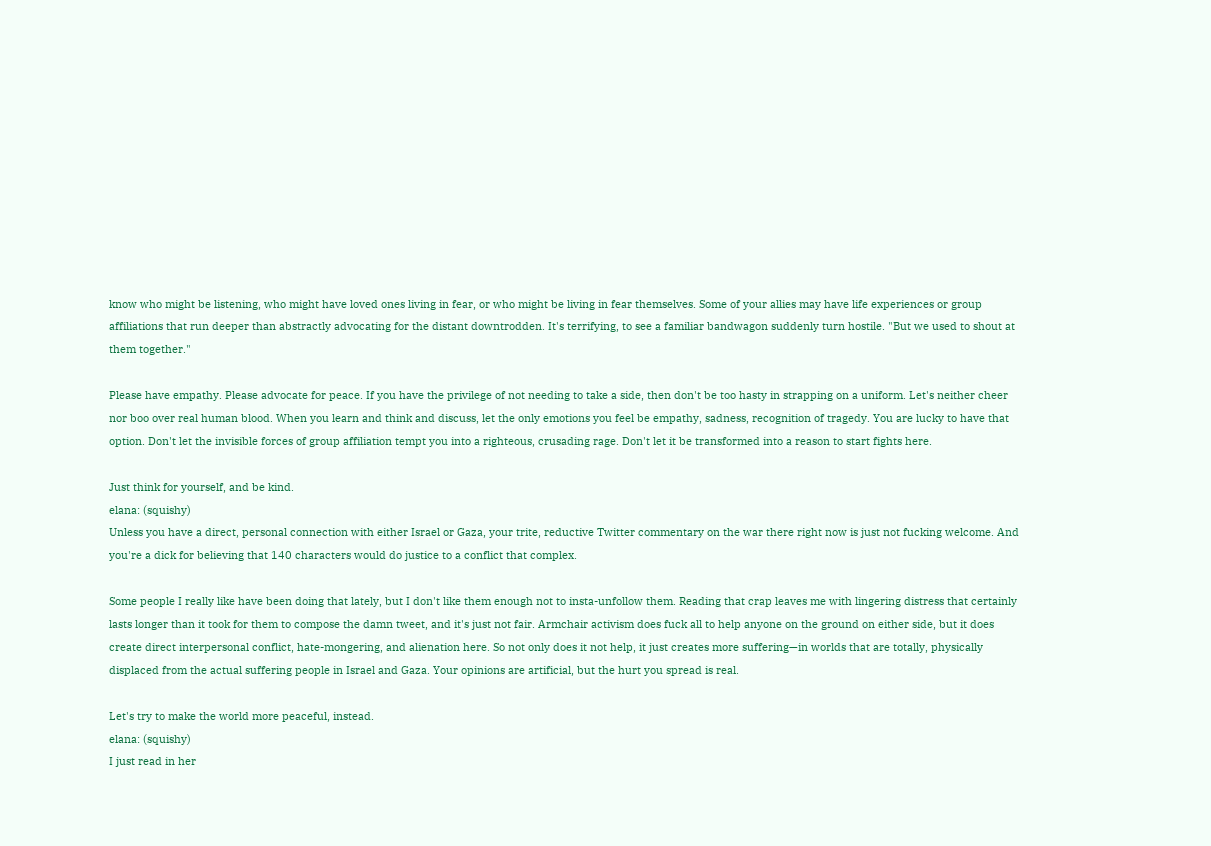know who might be listening, who might have loved ones living in fear, or who might be living in fear themselves. Some of your allies may have life experiences or group affiliations that run deeper than abstractly advocating for the distant downtrodden. It's terrifying, to see a familiar bandwagon suddenly turn hostile. "But we used to shout at them together."

Please have empathy. Please advocate for peace. If you have the privilege of not needing to take a side, then don't be too hasty in strapping on a uniform. Let's neither cheer nor boo over real human blood. When you learn and think and discuss, let the only emotions you feel be empathy, sadness, recognition of tragedy. You are lucky to have that option. Don't let the invisible forces of group affiliation tempt you into a righteous, crusading rage. Don't let it be transformed into a reason to start fights here.

Just think for yourself, and be kind.
elana: (squishy)
Unless you have a direct, personal connection with either Israel or Gaza, your trite, reductive Twitter commentary on the war there right now is just not fucking welcome. And you're a dick for believing that 140 characters would do justice to a conflict that complex.

Some people I really like have been doing that lately, but I don't like them enough not to insta-unfollow them. Reading that crap leaves me with lingering distress that certainly lasts longer than it took for them to compose the damn tweet, and it's just not fair. Armchair activism does fuck all to help anyone on the ground on either side, but it does create direct interpersonal conflict, hate-mongering, and alienation here. So not only does it not help, it just creates more suffering—in worlds that are totally, physically displaced from the actual suffering people in Israel and Gaza. Your opinions are artificial, but the hurt you spread is real.

Let's try to make the world more peaceful, instead.
elana: (squishy)
I just read in her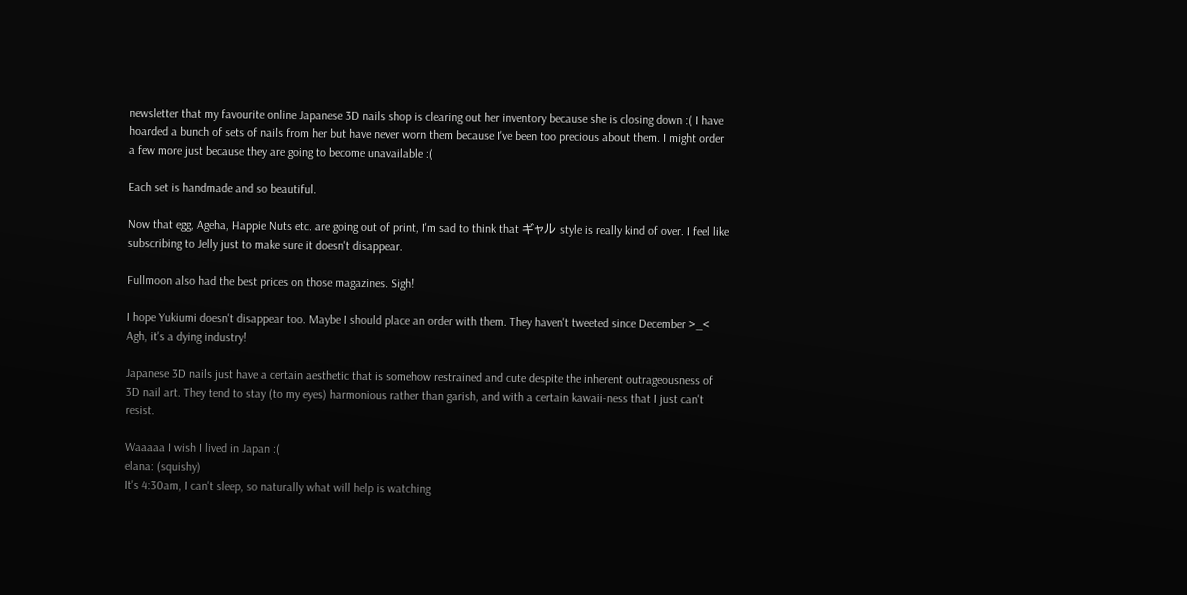newsletter that my favourite online Japanese 3D nails shop is clearing out her inventory because she is closing down :( I have hoarded a bunch of sets of nails from her but have never worn them because I've been too precious about them. I might order a few more just because they are going to become unavailable :(

Each set is handmade and so beautiful.

Now that egg, Ageha, Happie Nuts etc. are going out of print, I'm sad to think that ギャル style is really kind of over. I feel like subscribing to Jelly just to make sure it doesn't disappear.

Fullmoon also had the best prices on those magazines. Sigh!

I hope Yukiumi doesn't disappear too. Maybe I should place an order with them. They haven't tweeted since December >_< Agh, it's a dying industry!

Japanese 3D nails just have a certain aesthetic that is somehow restrained and cute despite the inherent outrageousness of 3D nail art. They tend to stay (to my eyes) harmonious rather than garish, and with a certain kawaii-ness that I just can't resist.

Waaaaa I wish I lived in Japan :(
elana: (squishy)
It's 4:30am, I can't sleep, so naturally what will help is watching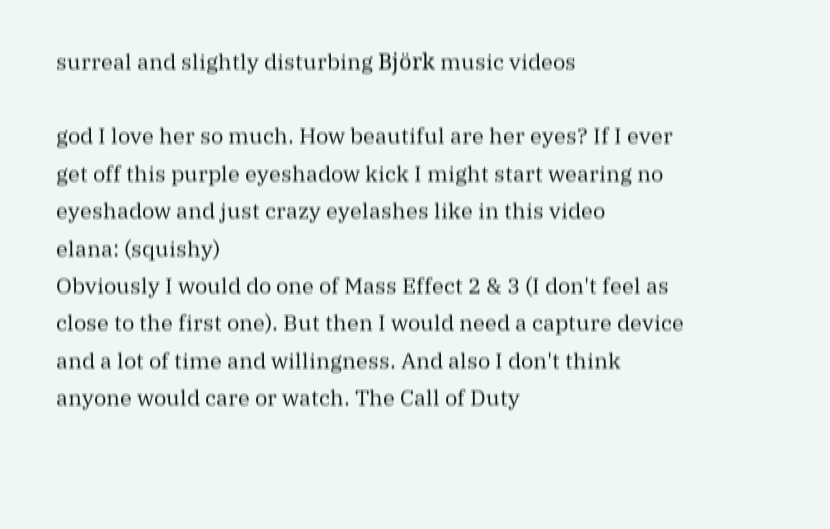surreal and slightly disturbing Björk music videos

god I love her so much. How beautiful are her eyes? If I ever get off this purple eyeshadow kick I might start wearing no eyeshadow and just crazy eyelashes like in this video
elana: (squishy)
Obviously I would do one of Mass Effect 2 & 3 (I don't feel as close to the first one). But then I would need a capture device and a lot of time and willingness. And also I don't think anyone would care or watch. The Call of Duty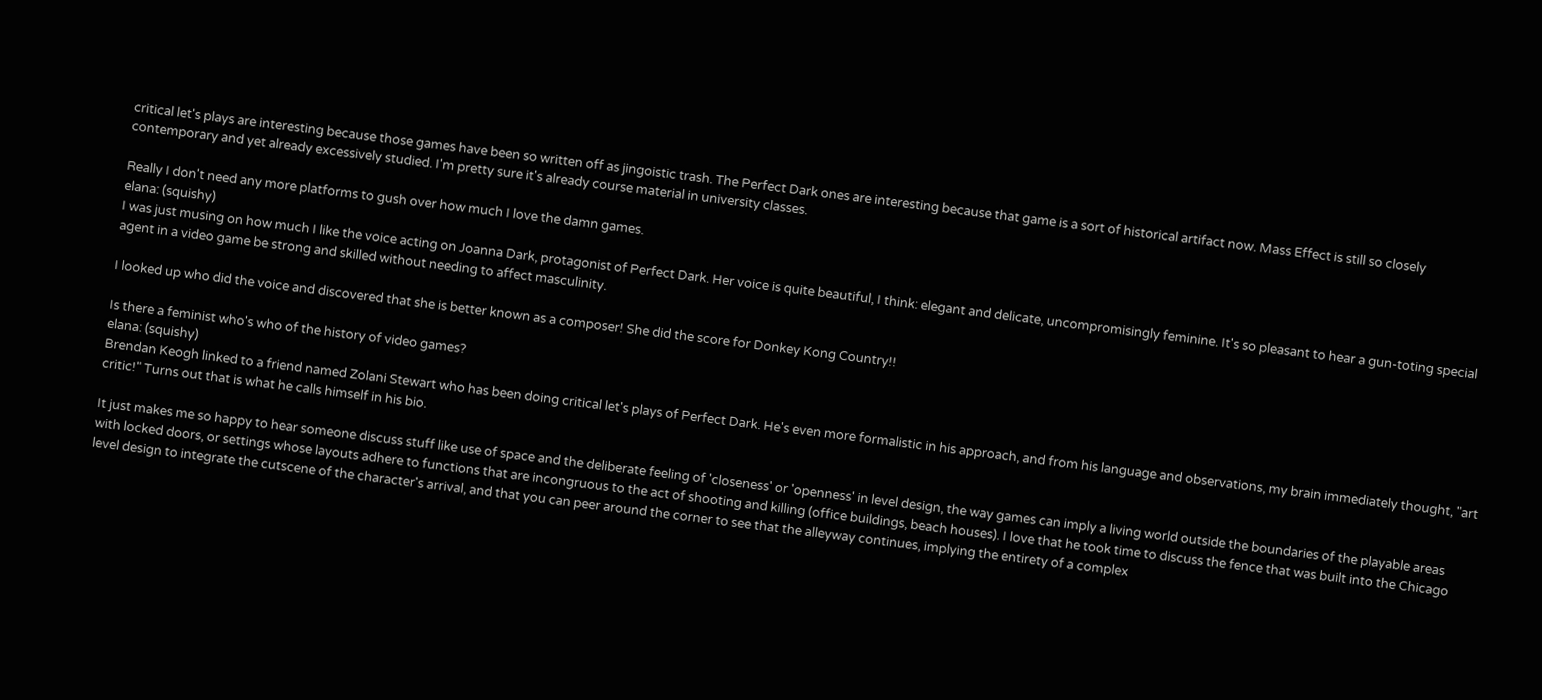critical let's plays are interesting because those games have been so written off as jingoistic trash. The Perfect Dark ones are interesting because that game is a sort of historical artifact now. Mass Effect is still so closely contemporary and yet already excessively studied. I'm pretty sure it's already course material in university classes.

Really I don't need any more platforms to gush over how much I love the damn games.
elana: (squishy)
I was just musing on how much I like the voice acting on Joanna Dark, protagonist of Perfect Dark. Her voice is quite beautiful, I think: elegant and delicate, uncompromisingly feminine. It's so pleasant to hear a gun-toting special agent in a video game be strong and skilled without needing to affect masculinity.

I looked up who did the voice and discovered that she is better known as a composer! She did the score for Donkey Kong Country!!

Is there a feminist who's who of the history of video games?
elana: (squishy)
Brendan Keogh linked to a friend named Zolani Stewart who has been doing critical let's plays of Perfect Dark. He's even more formalistic in his approach, and from his language and observations, my brain immediately thought, "art critic!" Turns out that is what he calls himself in his bio.

It just makes me so happy to hear someone discuss stuff like use of space and the deliberate feeling of 'closeness' or 'openness' in level design, the way games can imply a living world outside the boundaries of the playable areas with locked doors, or settings whose layouts adhere to functions that are incongruous to the act of shooting and killing (office buildings, beach houses). I love that he took time to discuss the fence that was built into the Chicago level design to integrate the cutscene of the character's arrival, and that you can peer around the corner to see that the alleyway continues, implying the entirety of a complex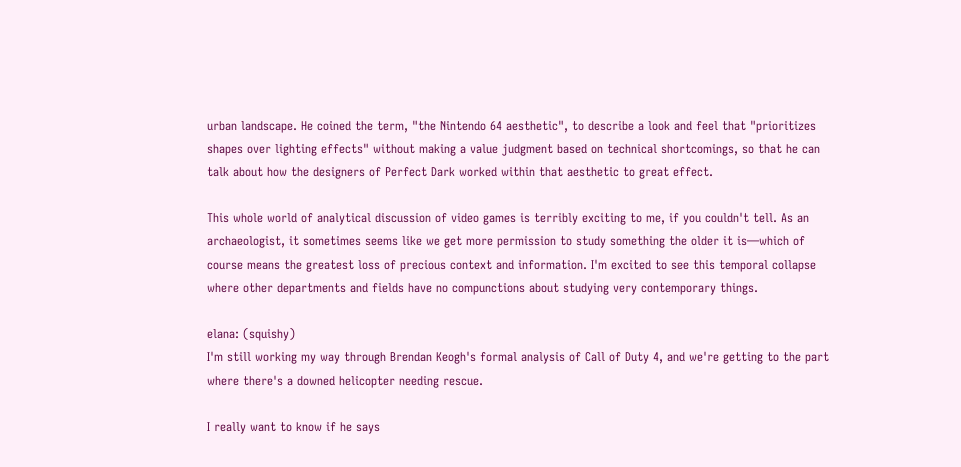urban landscape. He coined the term, "the Nintendo 64 aesthetic", to describe a look and feel that "prioritizes shapes over lighting effects" without making a value judgment based on technical shortcomings, so that he can talk about how the designers of Perfect Dark worked within that aesthetic to great effect.

This whole world of analytical discussion of video games is terribly exciting to me, if you couldn't tell. As an archaeologist, it sometimes seems like we get more permission to study something the older it is—which of course means the greatest loss of precious context and information. I'm excited to see this temporal collapse where other departments and fields have no compunctions about studying very contemporary things.

elana: (squishy)
I'm still working my way through Brendan Keogh's formal analysis of Call of Duty 4, and we're getting to the part where there's a downed helicopter needing rescue.

I really want to know if he says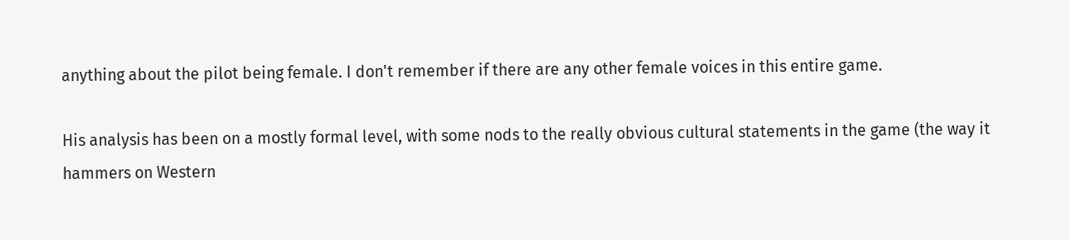anything about the pilot being female. I don't remember if there are any other female voices in this entire game.

His analysis has been on a mostly formal level, with some nods to the really obvious cultural statements in the game (the way it hammers on Western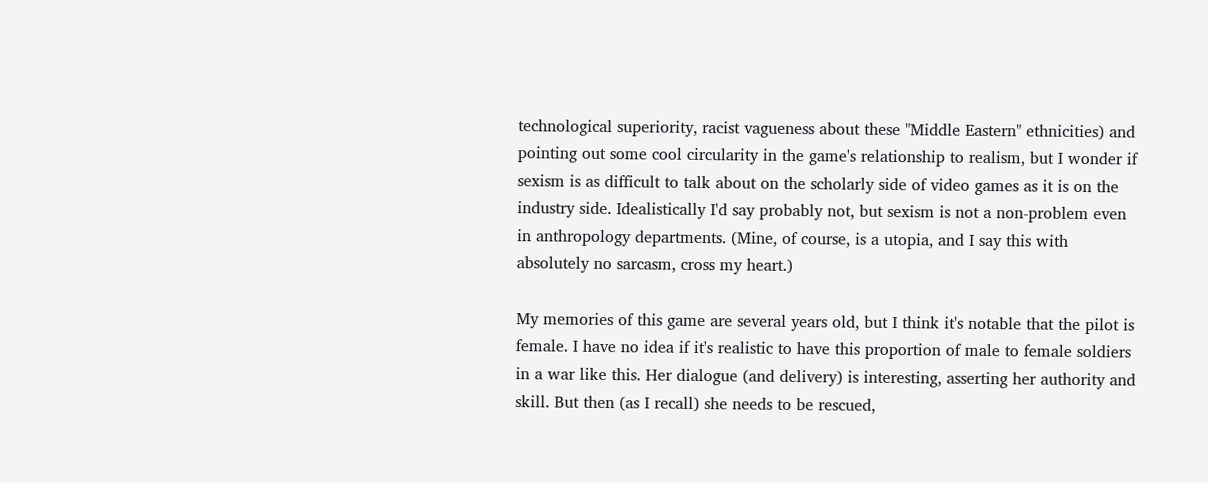technological superiority, racist vagueness about these "Middle Eastern" ethnicities) and pointing out some cool circularity in the game's relationship to realism, but I wonder if sexism is as difficult to talk about on the scholarly side of video games as it is on the industry side. Idealistically I'd say probably not, but sexism is not a non-problem even in anthropology departments. (Mine, of course, is a utopia, and I say this with absolutely no sarcasm, cross my heart.)

My memories of this game are several years old, but I think it's notable that the pilot is female. I have no idea if it's realistic to have this proportion of male to female soldiers in a war like this. Her dialogue (and delivery) is interesting, asserting her authority and skill. But then (as I recall) she needs to be rescued,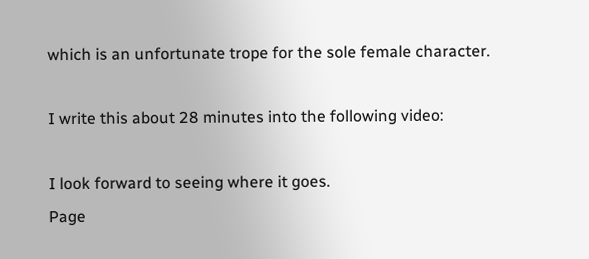which is an unfortunate trope for the sole female character.

I write this about 28 minutes into the following video:

I look forward to seeing where it goes.
Page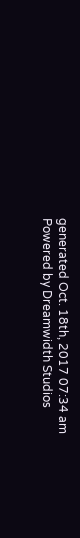generated Oct. 18th, 2017 07:34 am
Powered by Dreamwidth Studios